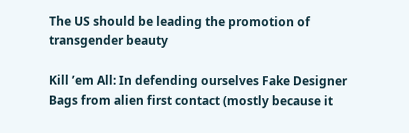The US should be leading the promotion of transgender beauty

Kill ’em All: In defending ourselves Fake Designer Bags from alien first contact (mostly because it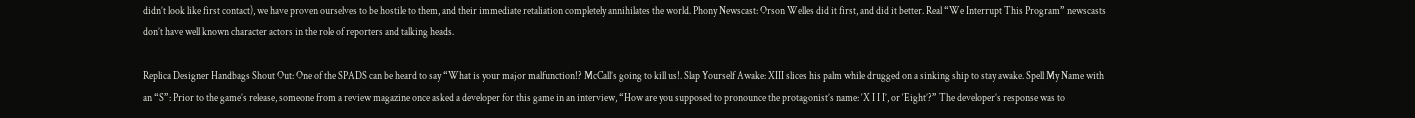didn’t look like first contact), we have proven ourselves to be hostile to them, and their immediate retaliation completely annihilates the world. Phony Newscast: Orson Welles did it first, and did it better. Real “We Interrupt This Program” newscasts don’t have well known character actors in the role of reporters and talking heads.

Replica Designer Handbags Shout Out: One of the SPADS can be heard to say “What is your major malfunction!? McCall’s going to kill us!. Slap Yourself Awake: XIII slices his palm while drugged on a sinking ship to stay awake. Spell My Name with an “S”: Prior to the game’s release, someone from a review magazine once asked a developer for this game in an interview, “How are you supposed to pronounce the protagonist’s name: ‘X I I I’, or ‘Eight’?” The developer’s response was to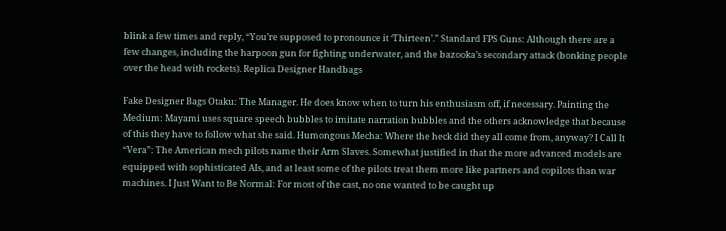blink a few times and reply, “You’re supposed to pronounce it ‘Thirteen’.” Standard FPS Guns: Although there are a few changes, including the harpoon gun for fighting underwater, and the bazooka’s secondary attack (bonking people over the head with rockets). Replica Designer Handbags

Fake Designer Bags Otaku: The Manager. He does know when to turn his enthusiasm off, if necessary. Painting the Medium: Mayami uses square speech bubbles to imitate narration bubbles and the others acknowledge that because of this they have to follow what she said. Humongous Mecha: Where the heck did they all come from, anyway? I Call It “Vera”: The American mech pilots name their Arm Slaves. Somewhat justified in that the more advanced models are equipped with sophisticated AIs, and at least some of the pilots treat them more like partners and copilots than war machines. I Just Want to Be Normal: For most of the cast, no one wanted to be caught up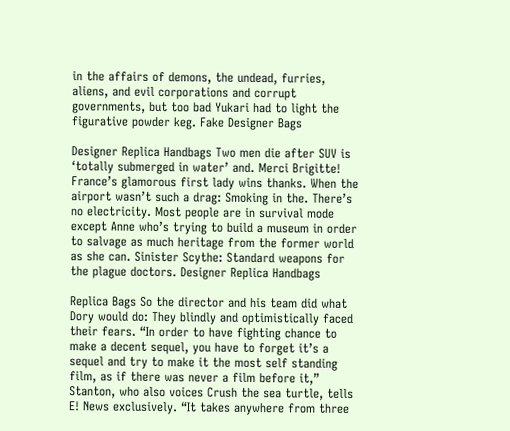in the affairs of demons, the undead, furries, aliens, and evil corporations and corrupt governments, but too bad Yukari had to light the figurative powder keg. Fake Designer Bags

Designer Replica Handbags Two men die after SUV is ‘totally submerged in water’ and. Merci Brigitte! France’s glamorous first lady wins thanks. When the airport wasn’t such a drag: Smoking in the. There’s no electricity. Most people are in survival mode except Anne who’s trying to build a museum in order to salvage as much heritage from the former world as she can. Sinister Scythe: Standard weapons for the plague doctors. Designer Replica Handbags

Replica Bags So the director and his team did what Dory would do: They blindly and optimistically faced their fears. “In order to have fighting chance to make a decent sequel, you have to forget it’s a sequel and try to make it the most self standing film, as if there was never a film before it,” Stanton, who also voices Crush the sea turtle, tells E! News exclusively. “It takes anywhere from three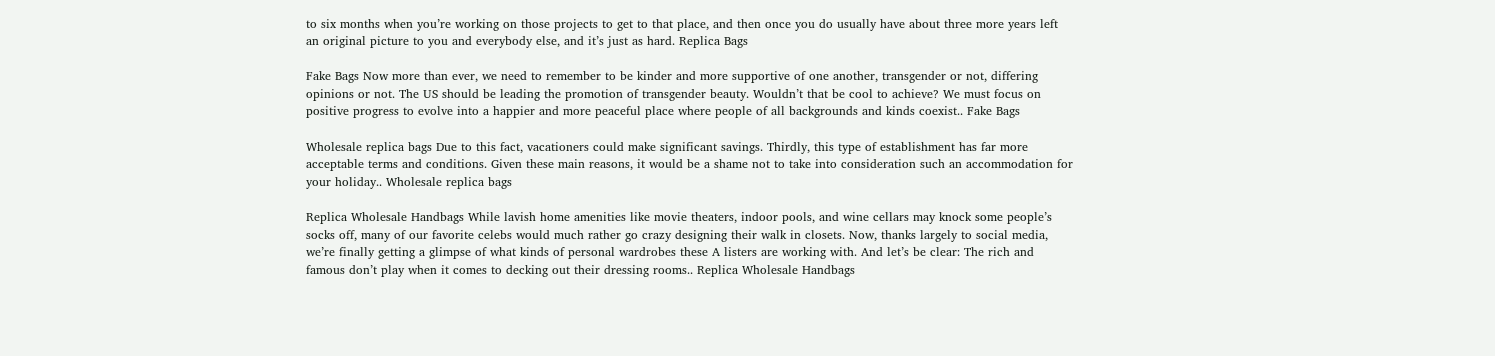to six months when you’re working on those projects to get to that place, and then once you do usually have about three more years left an original picture to you and everybody else, and it’s just as hard. Replica Bags

Fake Bags Now more than ever, we need to remember to be kinder and more supportive of one another, transgender or not, differing opinions or not. The US should be leading the promotion of transgender beauty. Wouldn’t that be cool to achieve? We must focus on positive progress to evolve into a happier and more peaceful place where people of all backgrounds and kinds coexist.. Fake Bags

Wholesale replica bags Due to this fact, vacationers could make significant savings. Thirdly, this type of establishment has far more acceptable terms and conditions. Given these main reasons, it would be a shame not to take into consideration such an accommodation for your holiday.. Wholesale replica bags

Replica Wholesale Handbags While lavish home amenities like movie theaters, indoor pools, and wine cellars may knock some people’s socks off, many of our favorite celebs would much rather go crazy designing their walk in closets. Now, thanks largely to social media, we’re finally getting a glimpse of what kinds of personal wardrobes these A listers are working with. And let’s be clear: The rich and famous don’t play when it comes to decking out their dressing rooms.. Replica Wholesale Handbags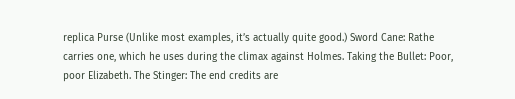replica Purse (Unlike most examples, it’s actually quite good.) Sword Cane: Rathe carries one, which he uses during the climax against Holmes. Taking the Bullet: Poor, poor Elizabeth. The Stinger: The end credits are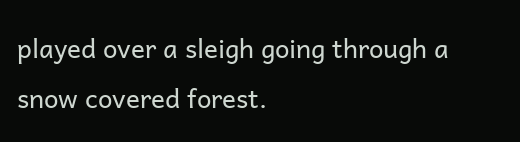played over a sleigh going through a snow covered forest.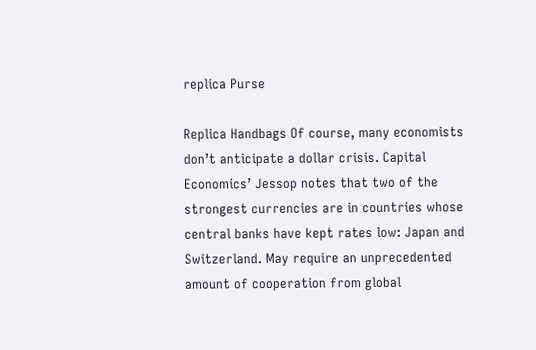replica Purse

Replica Handbags Of course, many economists don’t anticipate a dollar crisis. Capital Economics’ Jessop notes that two of the strongest currencies are in countries whose central banks have kept rates low: Japan and Switzerland. May require an unprecedented amount of cooperation from global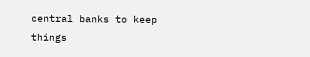central banks to keep things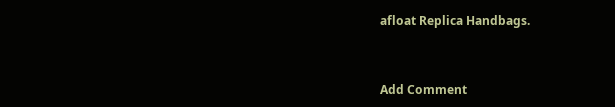afloat Replica Handbags.



Add Comment